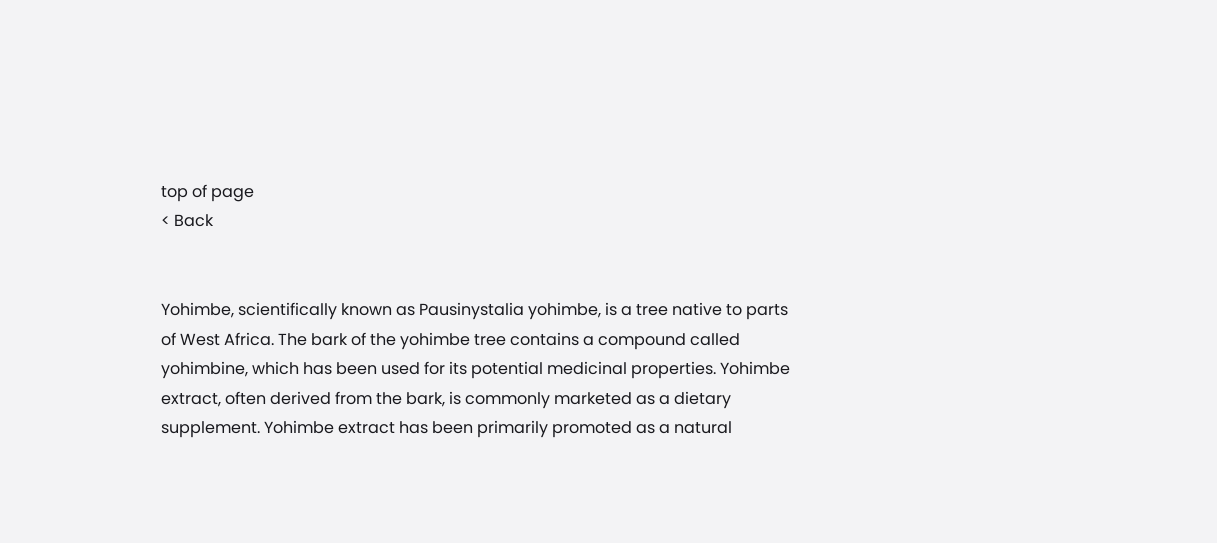top of page
< Back


Yohimbe, scientifically known as Pausinystalia yohimbe, is a tree native to parts of West Africa. The bark of the yohimbe tree contains a compound called yohimbine, which has been used for its potential medicinal properties. Yohimbe extract, often derived from the bark, is commonly marketed as a dietary supplement. Yohimbe extract has been primarily promoted as a natural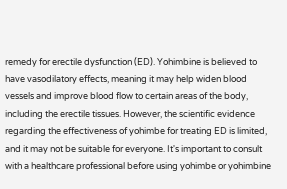remedy for erectile dysfunction (ED). Yohimbine is believed to have vasodilatory effects, meaning it may help widen blood vessels and improve blood flow to certain areas of the body, including the erectile tissues. However, the scientific evidence regarding the effectiveness of yohimbe for treating ED is limited, and it may not be suitable for everyone. It's important to consult with a healthcare professional before using yohimbe or yohimbine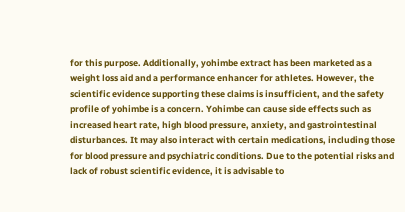for this purpose. Additionally, yohimbe extract has been marketed as a weight loss aid and a performance enhancer for athletes. However, the scientific evidence supporting these claims is insufficient, and the safety profile of yohimbe is a concern. Yohimbe can cause side effects such as increased heart rate, high blood pressure, anxiety, and gastrointestinal disturbances. It may also interact with certain medications, including those for blood pressure and psychiatric conditions. Due to the potential risks and lack of robust scientific evidence, it is advisable to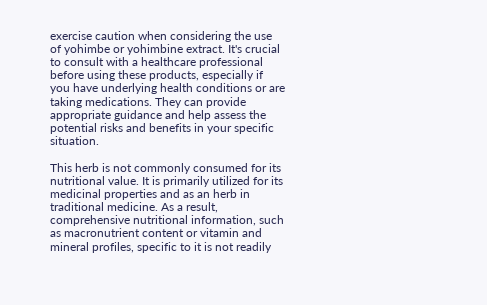exercise caution when considering the use of yohimbe or yohimbine extract. It's crucial to consult with a healthcare professional before using these products, especially if you have underlying health conditions or are taking medications. They can provide appropriate guidance and help assess the potential risks and benefits in your specific situation.

This herb is not commonly consumed for its nutritional value. It is primarily utilized for its medicinal properties and as an herb in traditional medicine. As a result, comprehensive nutritional information, such as macronutrient content or vitamin and mineral profiles, specific to it is not readily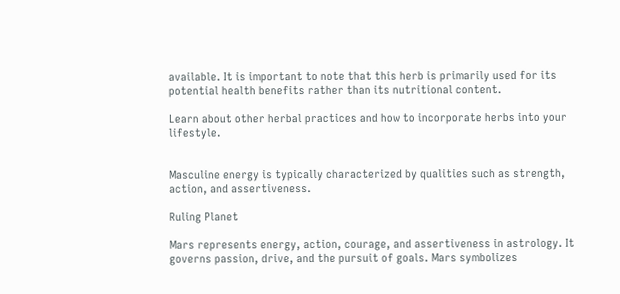available. It is important to note that this herb is primarily used for its potential health benefits rather than its nutritional content.

Learn about other herbal practices and how to incorporate herbs into your lifestyle.


Masculine energy is typically characterized by qualities such as strength, action, and assertiveness.

Ruling Planet

Mars represents energy, action, courage, and assertiveness in astrology. It governs passion, drive, and the pursuit of goals. Mars symbolizes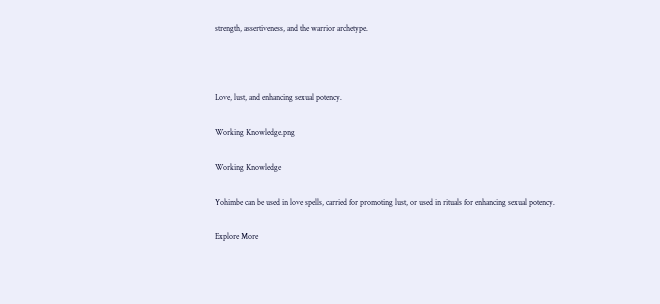strength, assertiveness, and the warrior archetype.



Love, lust, and enhancing sexual potency.

Working Knowledge.png

Working Knowledge

Yohimbe can be used in love spells, carried for promoting lust, or used in rituals for enhancing sexual potency.

Explore More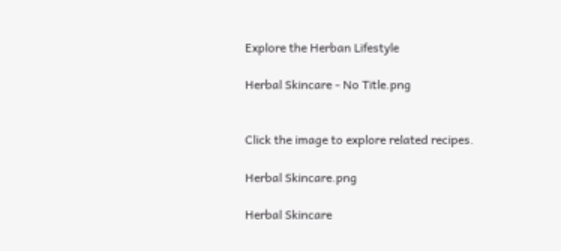Explore the Herban Lifestyle

Herbal Skincare - No Title.png


Click the image to explore related recipes.

Herbal Skincare.png

Herbal Skincare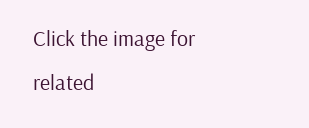Click the image for related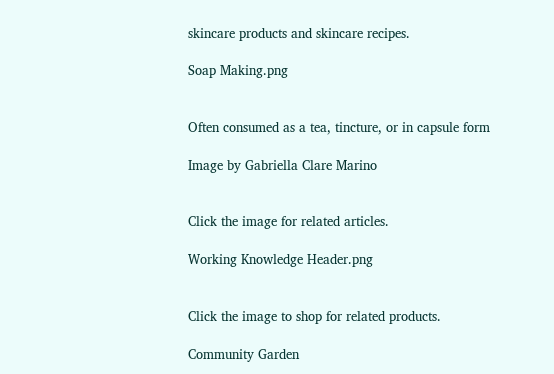skincare products and skincare recipes.

Soap Making.png


Often consumed as a tea, tincture, or in capsule form

Image by Gabriella Clare Marino


Click the image for related articles.

Working Knowledge Header.png


Click the image to shop for related products.

Community Garden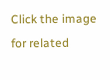Click the image for related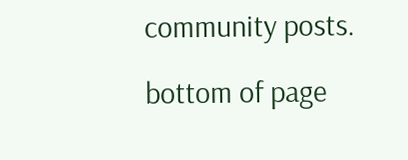community posts.

bottom of page